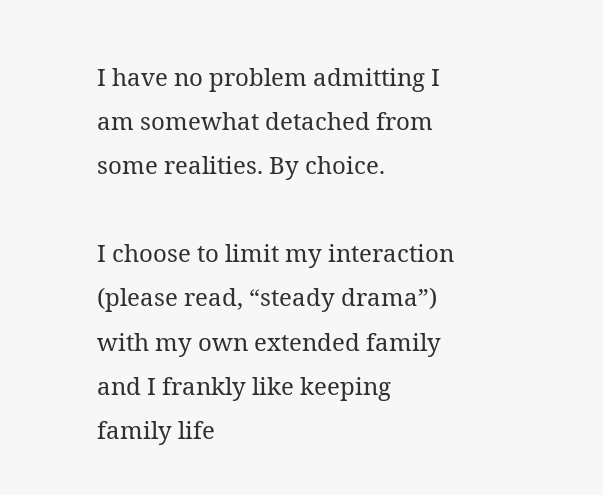I have no problem admitting I am somewhat detached from some realities. By choice.

I choose to limit my interaction (please read, “steady drama”) with my own extended family and I frankly like keeping family life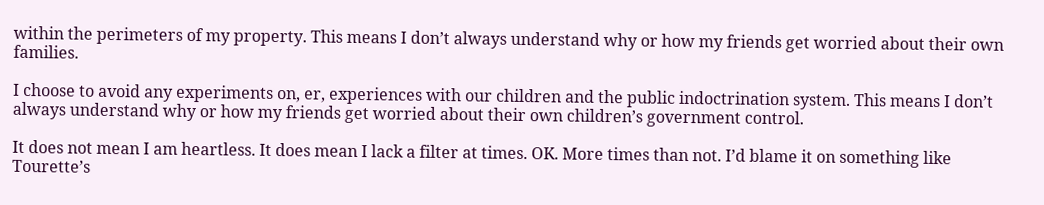within the perimeters of my property. This means I don’t always understand why or how my friends get worried about their own families.

I choose to avoid any experiments on, er, experiences with our children and the public indoctrination system. This means I don’t always understand why or how my friends get worried about their own children’s government control.

It does not mean I am heartless. It does mean I lack a filter at times. OK. More times than not. I’d blame it on something like Tourette’s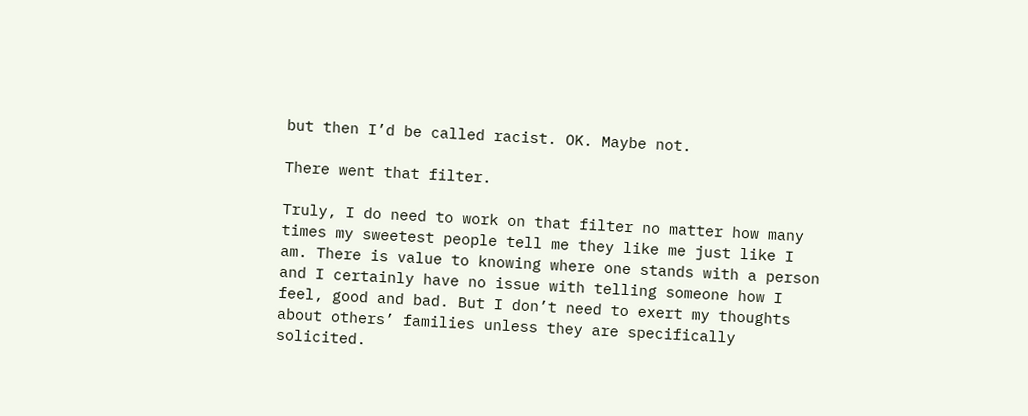but then I’d be called racist. OK. Maybe not.

There went that filter.

Truly, I do need to work on that filter no matter how many times my sweetest people tell me they like me just like I am. There is value to knowing where one stands with a person and I certainly have no issue with telling someone how I feel, good and bad. But I don’t need to exert my thoughts about others’ families unless they are specifically solicited.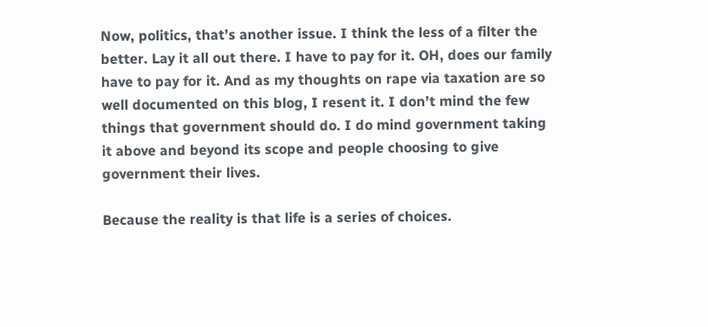Now, politics, that’s another issue. I think the less of a filter the better. Lay it all out there. I have to pay for it. OH, does our family have to pay for it. And as my thoughts on rape via taxation are so well documented on this blog, I resent it. I don’t mind the few things that government should do. I do mind government taking it above and beyond its scope and people choosing to give government their lives.

Because the reality is that life is a series of choices.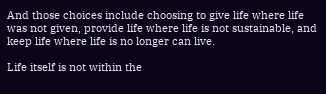And those choices include choosing to give life where life was not given, provide life where life is not sustainable, and keep life where life is no longer can live.

Life itself is not within the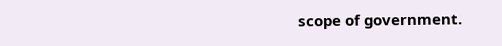scope of government.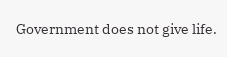Government does not give life.